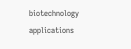biotechnology applications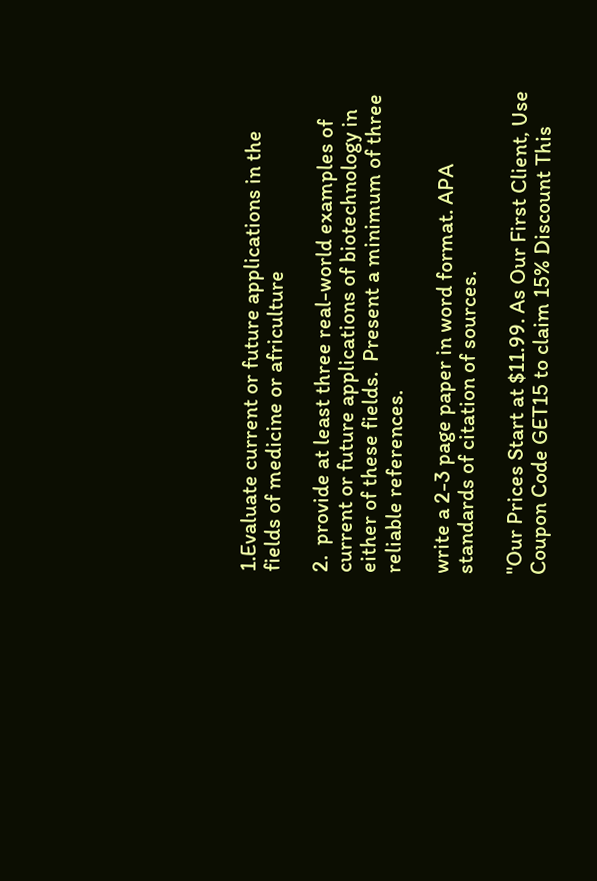1.Evaluate current or future applications in the fields of medicine or africulture

2.  provide at least three real-world examples of current or future applications of biotechnology in either of these fields.  Present a minimum of three reliable references.

write a 2-3 page paper in word format. APA standards of citation of sources.

"Our Prices Start at $11.99. As Our First Client, Use Coupon Code GET15 to claim 15% Discount This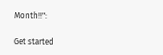Month!!":

Get started